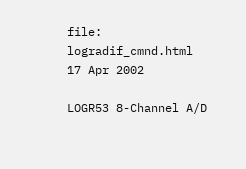file: logradif_cmnd.html
17 Apr 2002

LOGR53 8-Channel A/D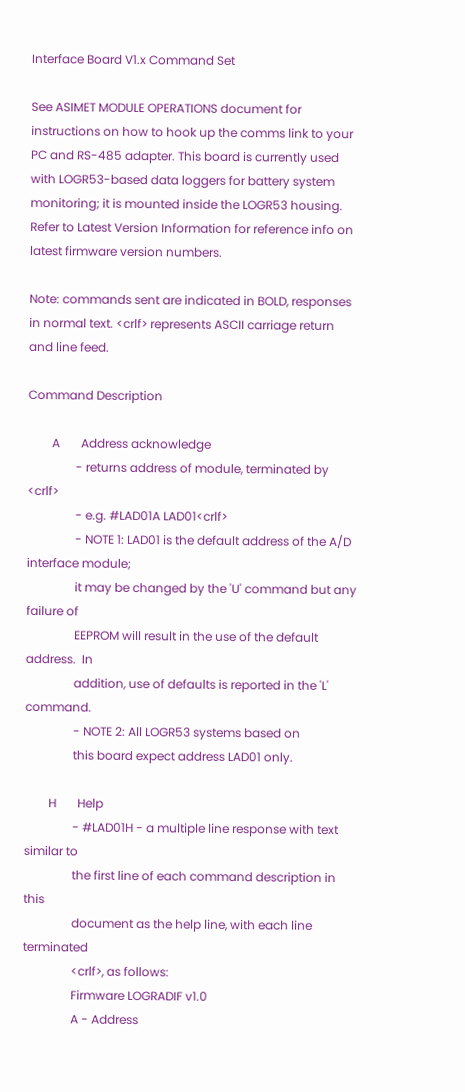Interface Board V1.x Command Set

See ASIMET MODULE OPERATIONS document for instructions on how to hook up the comms link to your PC and RS-485 adapter. This board is currently used with LOGR53-based data loggers for battery system monitoring; it is mounted inside the LOGR53 housing.
Refer to Latest Version Information for reference info on latest firmware version numbers.

Note: commands sent are indicated in BOLD, responses in normal text. <crlf> represents ASCII carriage return and line feed.

Command Description

        A       Address acknowledge
                - returns address of module, terminated by <crlf>
                - e.g. #LAD01A LAD01<crlf>
                - NOTE 1: LAD01 is the default address of the A/D interface module;
                it may be changed by the 'U' command but any failure of
                EEPROM will result in the use of the default address.  In
                addition, use of defaults is reported in the 'L' command.
                - NOTE 2: All LOGR53 systems based on
                this board expect address LAD01 only.

        H       Help
                - #LAD01H - a multiple line response with text similar to
                the first line of each command description in this
                document as the help line, with each line terminated
                <crlf>, as follows:
                Firmware LOGRADIF v1.0
                A - Address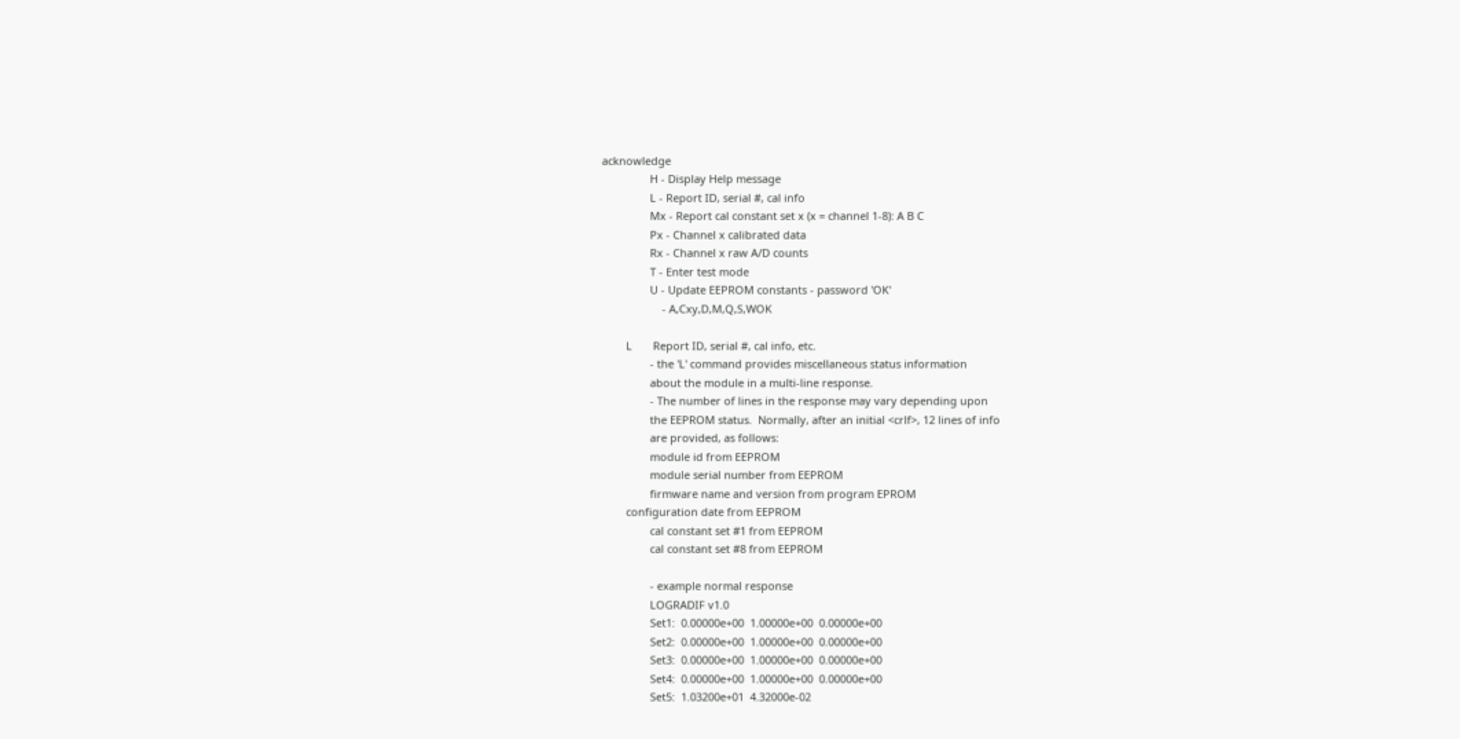acknowledge
                H - Display Help message
                L - Report ID, serial #, cal info
                Mx - Report cal constant set x (x = channel 1-8): A B C
                Px - Channel x calibrated data
                Rx - Channel x raw A/D counts
                T - Enter test mode
                U - Update EEPROM constants - password 'OK'
                    - A,Cxy,D,M,Q,S,WOK

        L       Report ID, serial #, cal info, etc.
                - the 'L' command provides miscellaneous status information
                about the module in a multi-line response.
                - The number of lines in the response may vary depending upon
                the EEPROM status.  Normally, after an initial <crlf>, 12 lines of info
                are provided, as follows:
                module id from EEPROM
                module serial number from EEPROM
                firmware name and version from program EPROM
        configuration date from EEPROM
                cal constant set #1 from EEPROM
                cal constant set #8 from EEPROM

                - example normal response
                LOGRADIF v1.0
                Set1:  0.00000e+00  1.00000e+00  0.00000e+00
                Set2:  0.00000e+00  1.00000e+00  0.00000e+00
                Set3:  0.00000e+00  1.00000e+00  0.00000e+00
                Set4:  0.00000e+00  1.00000e+00  0.00000e+00
                Set5:  1.03200e+01  4.32000e-02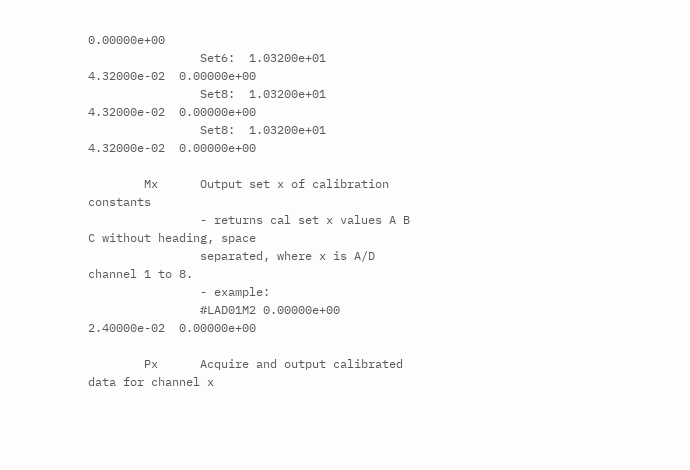0.00000e+00
                Set6:  1.03200e+01  4.32000e-02  0.00000e+00
                Set8:  1.03200e+01  4.32000e-02  0.00000e+00
                Set8:  1.03200e+01  4.32000e-02  0.00000e+00

        Mx      Output set x of calibration constants
                - returns cal set x values A B C without heading, space
                separated, where x is A/D channel 1 to 8.
                - example:
                #LAD01M2 0.00000e+00  2.40000e-02  0.00000e+00

        Px      Acquire and output calibrated data for channel x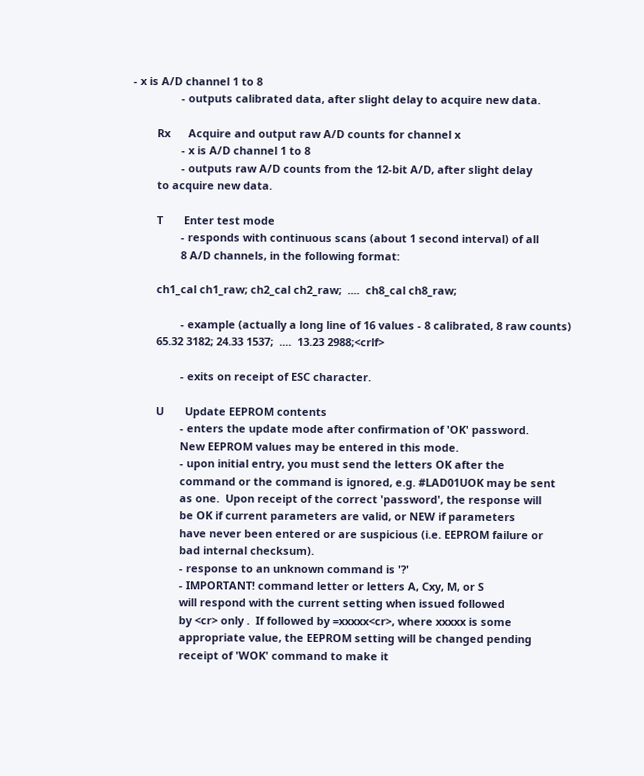- x is A/D channel 1 to 8
                - outputs calibrated data, after slight delay to acquire new data.

        Rx      Acquire and output raw A/D counts for channel x
                - x is A/D channel 1 to 8
                - outputs raw A/D counts from the 12-bit A/D, after slight delay
        to acquire new data.

        T       Enter test mode
                - responds with continuous scans (about 1 second interval) of all
                8 A/D channels, in the following format:

        ch1_cal ch1_raw; ch2_cal ch2_raw;  ....  ch8_cal ch8_raw;

                - example (actually a long line of 16 values - 8 calibrated, 8 raw counts)
        65.32 3182; 24.33 1537;  ....  13.23 2988;<crlf>

                - exits on receipt of ESC character.

        U       Update EEPROM contents
                - enters the update mode after confirmation of 'OK' password.
                New EEPROM values may be entered in this mode.
                - upon initial entry, you must send the letters OK after the
                command or the command is ignored, e.g. #LAD01UOK may be sent
                as one.  Upon receipt of the correct 'password', the response will
                be OK if current parameters are valid, or NEW if parameters
                have never been entered or are suspicious (i.e. EEPROM failure or
                bad internal checksum).
                - response to an unknown command is '?'
                - IMPORTANT! command letter or letters A, Cxy, M, or S
                will respond with the current setting when issued followed
                by <cr> only .  If followed by =xxxxx<cr>, where xxxxx is some
                appropriate value, the EEPROM setting will be changed pending
                receipt of 'WOK' command to make it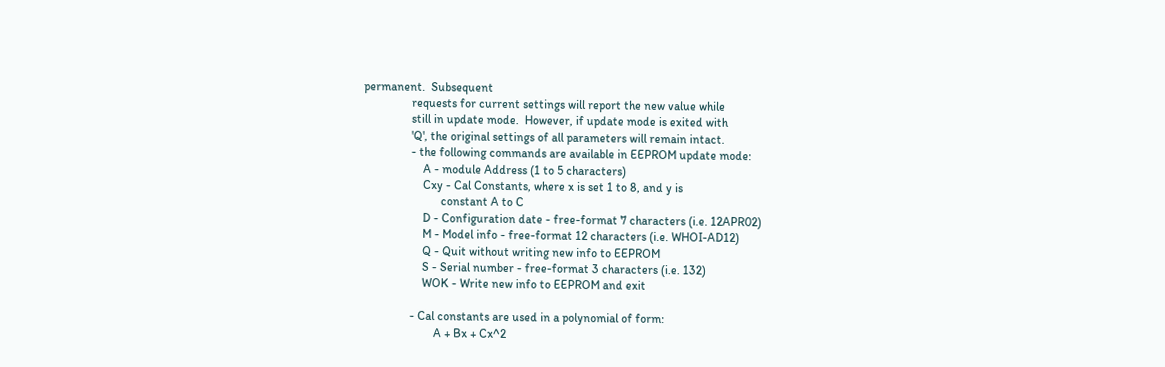permanent.  Subsequent
                requests for current settings will report the new value while
                still in update mode.  However, if update mode is exited with
                'Q', the original settings of all parameters will remain intact.
                - the following commands are available in EEPROM update mode:
                    A - module Address (1 to 5 characters)
                    Cxy - Cal Constants, where x is set 1 to 8, and y is
                          constant A to C
                    D - Configuration date - free-format 7 characters (i.e. 12APR02)
                    M - Model info - free-format 12 characters (i.e. WHOI-AD12)
                    Q - Quit without writing new info to EEPROM
                    S - Serial number - free-format 3 characters (i.e. 132)
                    WOK - Write new info to EEPROM and exit

                - Cal constants are used in a polynomial of form:
                        A + Bx + Cx^2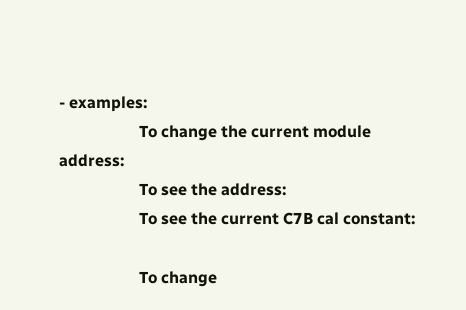- examples:
                    To change the current module address:
                    To see the address:
                    To see the current C7B cal constant:

                    To change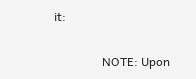it:

                NOTE: Upon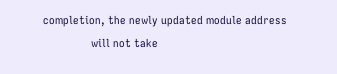completion, the newly updated module address
                will not take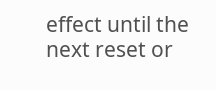effect until the next reset or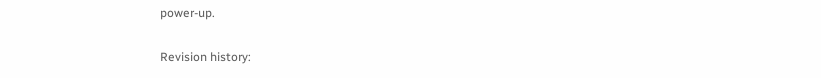power-up.

Revision history: